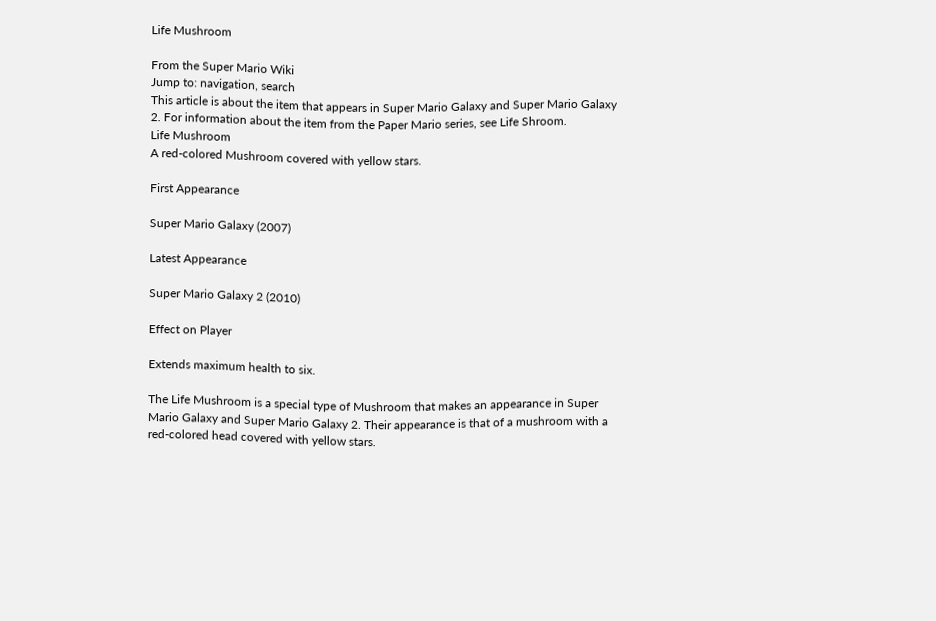Life Mushroom

From the Super Mario Wiki
Jump to: navigation, search
This article is about the item that appears in Super Mario Galaxy and Super Mario Galaxy 2. For information about the item from the Paper Mario series, see Life Shroom.
Life Mushroom
A red-colored Mushroom covered with yellow stars.

First Appearance

Super Mario Galaxy (2007)

Latest Appearance

Super Mario Galaxy 2 (2010)

Effect on Player

Extends maximum health to six.

The Life Mushroom is a special type of Mushroom that makes an appearance in Super Mario Galaxy and Super Mario Galaxy 2. Their appearance is that of a mushroom with a red-colored head covered with yellow stars.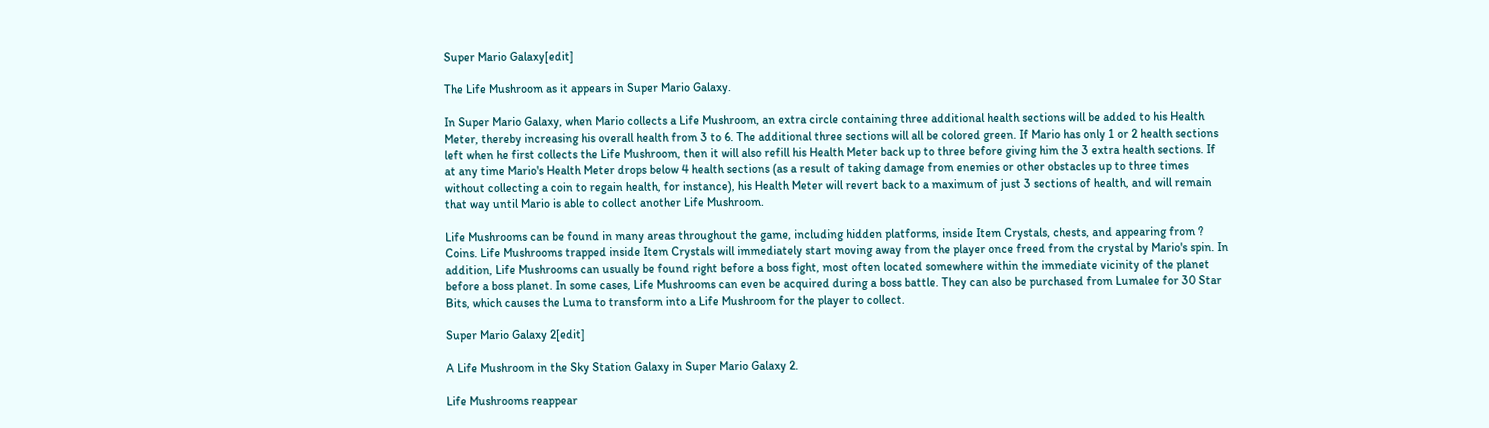Super Mario Galaxy[edit]

The Life Mushroom as it appears in Super Mario Galaxy.

In Super Mario Galaxy, when Mario collects a Life Mushroom, an extra circle containing three additional health sections will be added to his Health Meter, thereby increasing his overall health from 3 to 6. The additional three sections will all be colored green. If Mario has only 1 or 2 health sections left when he first collects the Life Mushroom, then it will also refill his Health Meter back up to three before giving him the 3 extra health sections. If at any time Mario's Health Meter drops below 4 health sections (as a result of taking damage from enemies or other obstacles up to three times without collecting a coin to regain health, for instance), his Health Meter will revert back to a maximum of just 3 sections of health, and will remain that way until Mario is able to collect another Life Mushroom.

Life Mushrooms can be found in many areas throughout the game, including hidden platforms, inside Item Crystals, chests, and appearing from ? Coins. Life Mushrooms trapped inside Item Crystals will immediately start moving away from the player once freed from the crystal by Mario's spin. In addition, Life Mushrooms can usually be found right before a boss fight, most often located somewhere within the immediate vicinity of the planet before a boss planet. In some cases, Life Mushrooms can even be acquired during a boss battle. They can also be purchased from Lumalee for 30 Star Bits, which causes the Luma to transform into a Life Mushroom for the player to collect.

Super Mario Galaxy 2[edit]

A Life Mushroom in the Sky Station Galaxy in Super Mario Galaxy 2.

Life Mushrooms reappear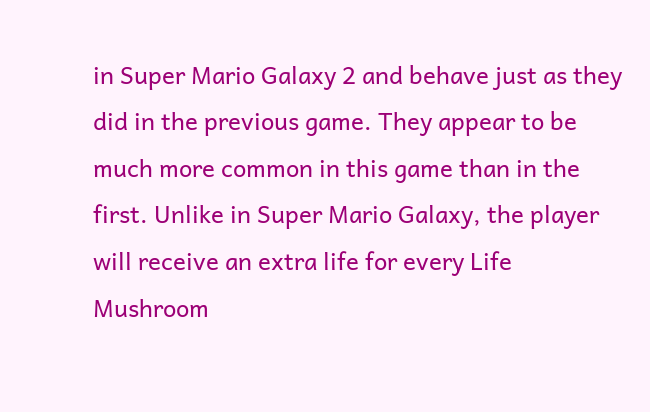in Super Mario Galaxy 2 and behave just as they did in the previous game. They appear to be much more common in this game than in the first. Unlike in Super Mario Galaxy, the player will receive an extra life for every Life Mushroom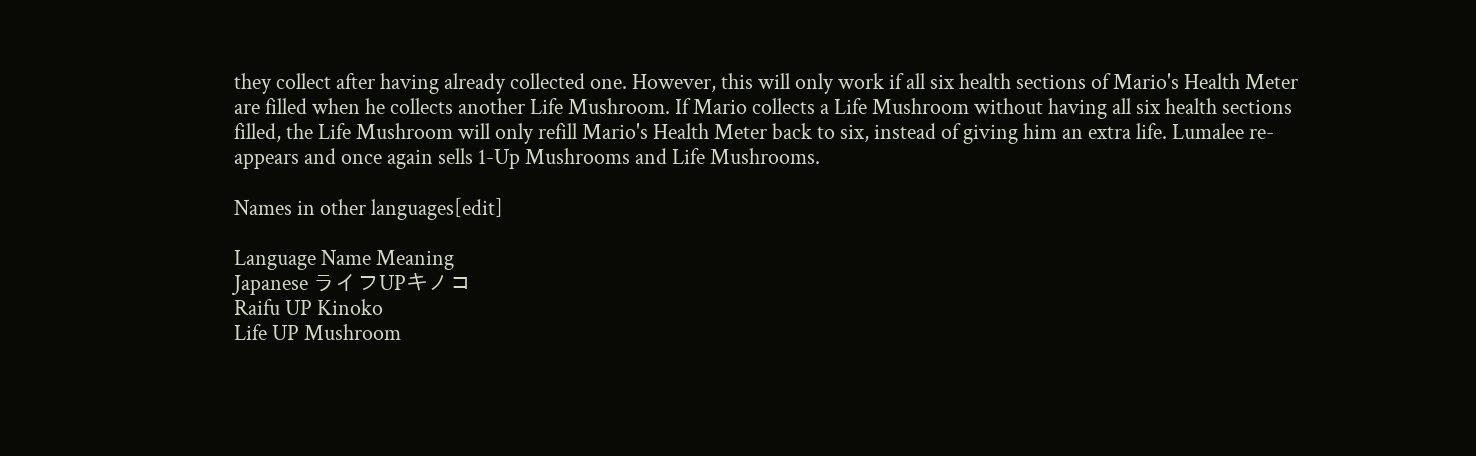they collect after having already collected one. However, this will only work if all six health sections of Mario's Health Meter are filled when he collects another Life Mushroom. If Mario collects a Life Mushroom without having all six health sections filled, the Life Mushroom will only refill Mario's Health Meter back to six, instead of giving him an extra life. Lumalee re-appears and once again sells 1-Up Mushrooms and Life Mushrooms.

Names in other languages[edit]

Language Name Meaning
Japanese ライフUPキノコ
Raifu UP Kinoko
Life UP Mushroom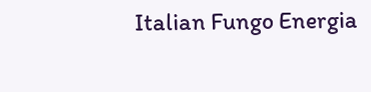Italian Fungo Energia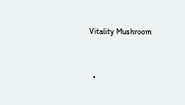Vitality Mushroom


  •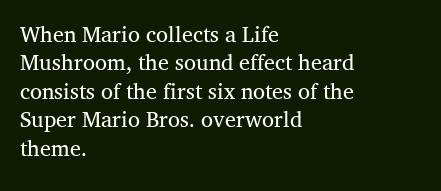When Mario collects a Life Mushroom, the sound effect heard consists of the first six notes of the Super Mario Bros. overworld theme.